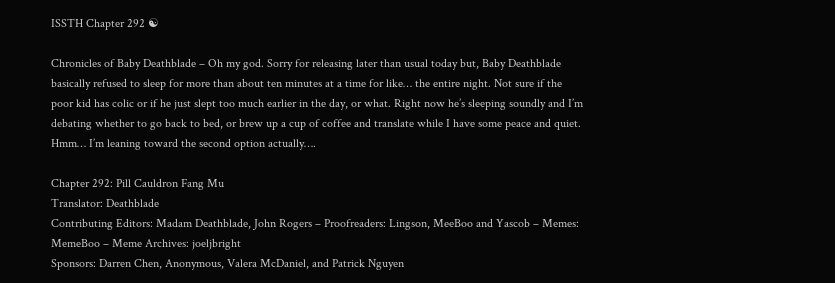ISSTH Chapter 292 ☯

Chronicles of Baby Deathblade – Oh my god. Sorry for releasing later than usual today but, Baby Deathblade basically refused to sleep for more than about ten minutes at a time for like… the entire night. Not sure if the poor kid has colic or if he just slept too much earlier in the day, or what. Right now he’s sleeping soundly and I’m debating whether to go back to bed, or brew up a cup of coffee and translate while I have some peace and quiet. Hmm… I’m leaning toward the second option actually….

Chapter 292: Pill Cauldron Fang Mu
Translator: Deathblade
Contributing Editors: Madam Deathblade, John Rogers – Proofreaders: Lingson, MeeBoo and Yascob – Memes: MemeBoo – Meme Archives: joeljbright
Sponsors: Darren Chen, Anonymous, Valera McDaniel, and Patrick Nguyen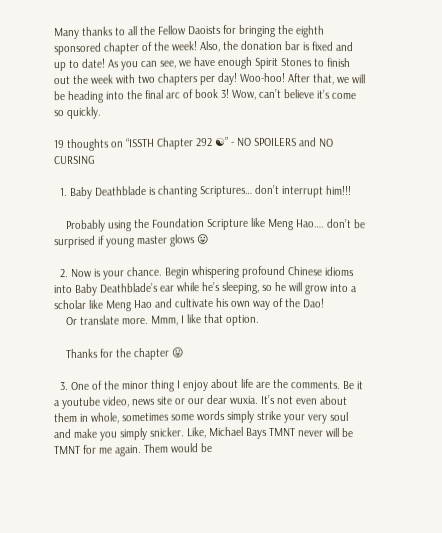Many thanks to all the Fellow Daoists for bringing the eighth sponsored chapter of the week! Also, the donation bar is fixed and up to date! As you can see, we have enough Spirit Stones to finish out the week with two chapters per day! Woo-hoo! After that, we will be heading into the final arc of book 3! Wow, can’t believe it’s come so quickly.

19 thoughts on “ISSTH Chapter 292 ☯” - NO SPOILERS and NO CURSING

  1. Baby Deathblade is chanting Scriptures… don’t interrupt him!!!

    Probably using the Foundation Scripture like Meng Hao…. don’t be surprised if young master glows 😛

  2. Now is your chance. Begin whispering profound Chinese idioms into Baby Deathblade’s ear while he’s sleeping, so he will grow into a scholar like Meng Hao and cultivate his own way of the Dao!
    Or translate more. Mmm, I like that option.

    Thanks for the chapter 😛

  3. One of the minor thing I enjoy about life are the comments. Be it a youtube video, news site or our dear wuxia. It’s not even about them in whole, sometimes some words simply strike your very soul and make you simply snicker. Like, Michael Bays TMNT never will be TMNT for me again. Them would be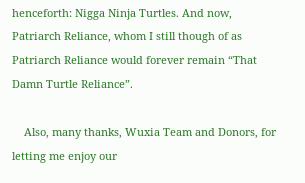henceforth: Nigga Ninja Turtles. And now, Patriarch Reliance, whom I still though of as Patriarch Reliance would forever remain “That Damn Turtle Reliance”.

    Also, many thanks, Wuxia Team and Donors, for letting me enjoy our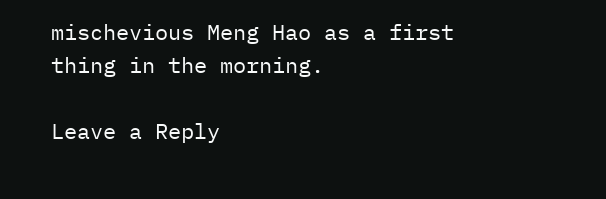mischevious Meng Hao as a first thing in the morning.

Leave a Reply